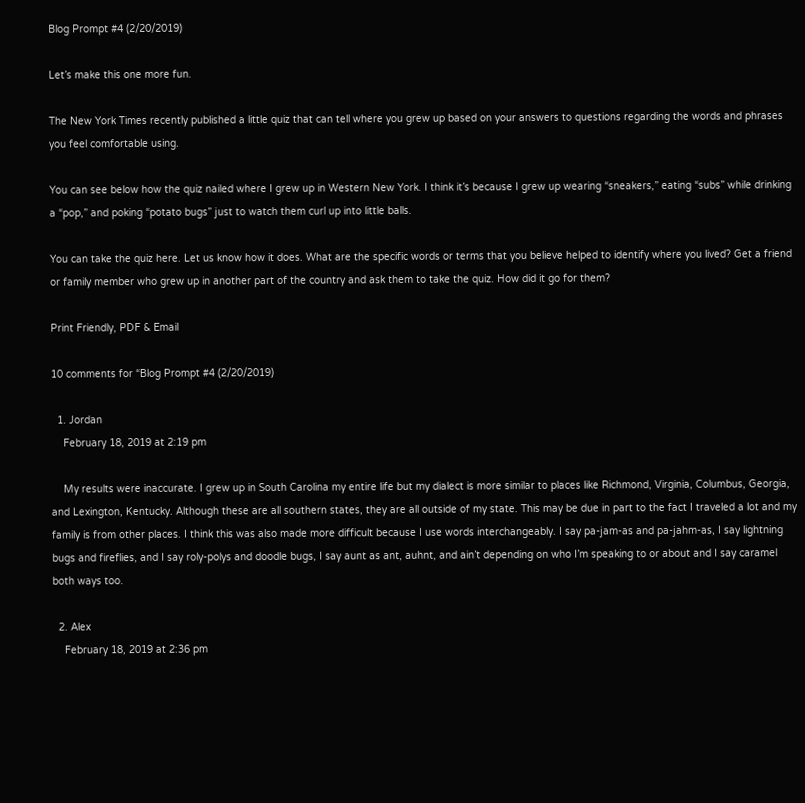Blog Prompt #4 (2/20/2019)

Let’s make this one more fun.

The New York Times recently published a little quiz that can tell where you grew up based on your answers to questions regarding the words and phrases you feel comfortable using.

You can see below how the quiz nailed where I grew up in Western New York. I think it’s because I grew up wearing “sneakers,” eating “subs” while drinking a “pop,” and poking “potato bugs” just to watch them curl up into little balls.

You can take the quiz here. Let us know how it does. What are the specific words or terms that you believe helped to identify where you lived? Get a friend or family member who grew up in another part of the country and ask them to take the quiz. How did it go for them?

Print Friendly, PDF & Email

10 comments for “Blog Prompt #4 (2/20/2019)

  1. Jordan
    February 18, 2019 at 2:19 pm

    My results were inaccurate. I grew up in South Carolina my entire life but my dialect is more similar to places like Richmond, Virginia, Columbus, Georgia, and Lexington, Kentucky. Although these are all southern states, they are all outside of my state. This may be due in part to the fact I traveled a lot and my family is from other places. I think this was also made more difficult because I use words interchangeably. I say pa-jam-as and pa-jahm-as, I say lightning bugs and fireflies, and I say roly-polys and doodle bugs, I say aunt as ant, auhnt, and ain’t depending on who I’m speaking to or about and I say caramel both ways too.

  2. Alex
    February 18, 2019 at 2:36 pm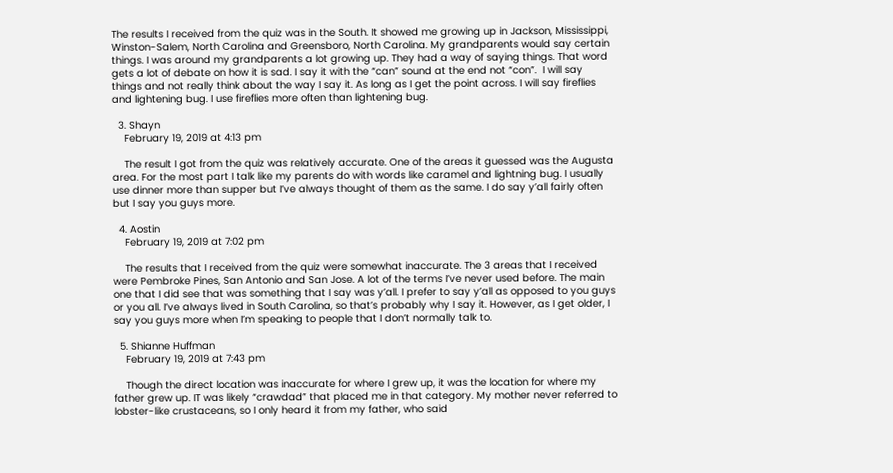The results I received from the quiz was in the South. It showed me growing up in Jackson, Mississippi, Winston-Salem, North Carolina and Greensboro, North Carolina. My grandparents would say certain things. I was around my grandparents a lot growing up. They had a way of saying things. That word gets a lot of debate on how it is sad. I say it with the “can” sound at the end not “con”.  I will say things and not really think about the way I say it. As long as I get the point across. I will say fireflies and lightening bug. I use fireflies more often than lightening bug.

  3. Shayn
    February 19, 2019 at 4:13 pm

    The result I got from the quiz was relatively accurate. One of the areas it guessed was the Augusta area. For the most part I talk like my parents do with words like caramel and lightning bug. I usually use dinner more than supper but I’ve always thought of them as the same. I do say y’all fairly often but I say you guys more.

  4. Aostin
    February 19, 2019 at 7:02 pm

    The results that I received from the quiz were somewhat inaccurate. The 3 areas that I received were Pembroke Pines, San Antonio and San Jose. A lot of the terms I’ve never used before. The main one that I did see that was something that I say was y’all. I prefer to say y’all as opposed to you guys or you all. I’ve always lived in South Carolina, so that’s probably why I say it. However, as I get older, I say you guys more when I’m speaking to people that I don’t normally talk to.

  5. Shianne Huffman
    February 19, 2019 at 7:43 pm

    Though the direct location was inaccurate for where I grew up, it was the location for where my father grew up. IT was likely “crawdad” that placed me in that category. My mother never referred to lobster-like crustaceans, so I only heard it from my father, who said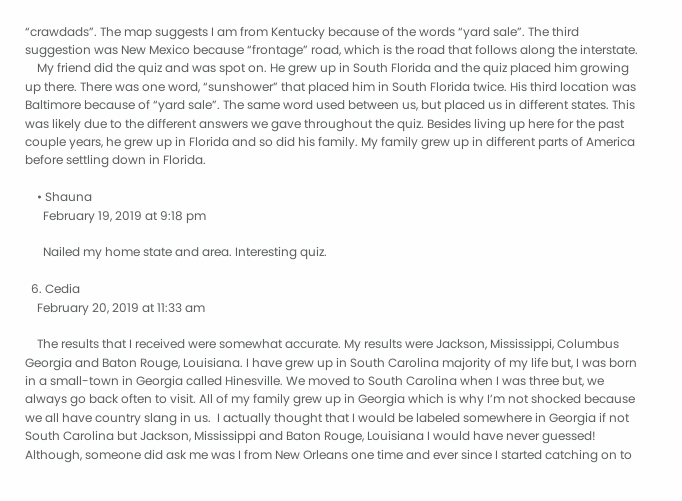“crawdads”. The map suggests I am from Kentucky because of the words “yard sale”. The third suggestion was New Mexico because “frontage” road, which is the road that follows along the interstate.
    My friend did the quiz and was spot on. He grew up in South Florida and the quiz placed him growing up there. There was one word, “sunshower” that placed him in South Florida twice. His third location was Baltimore because of “yard sale”. The same word used between us, but placed us in different states. This was likely due to the different answers we gave throughout the quiz. Besides living up here for the past couple years, he grew up in Florida and so did his family. My family grew up in different parts of America before settling down in Florida.

    • Shauna
      February 19, 2019 at 9:18 pm

      Nailed my home state and area. Interesting quiz.

  6. Cedia
    February 20, 2019 at 11:33 am

    The results that I received were somewhat accurate. My results were Jackson, Mississippi, Columbus Georgia and Baton Rouge, Louisiana. I have grew up in South Carolina majority of my life but, I was born in a small-town in Georgia called Hinesville. We moved to South Carolina when I was three but, we always go back often to visit. All of my family grew up in Georgia which is why I’m not shocked because we all have country slang in us.  I actually thought that I would be labeled somewhere in Georgia if not South Carolina but Jackson, Mississippi and Baton Rouge, Louisiana I would have never guessed! Although, someone did ask me was I from New Orleans one time and ever since I started catching on to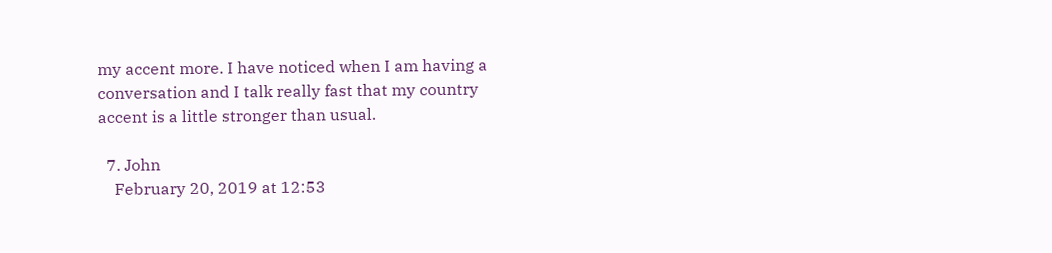my accent more. I have noticed when I am having a conversation and I talk really fast that my country accent is a little stronger than usual.

  7. John
    February 20, 2019 at 12:53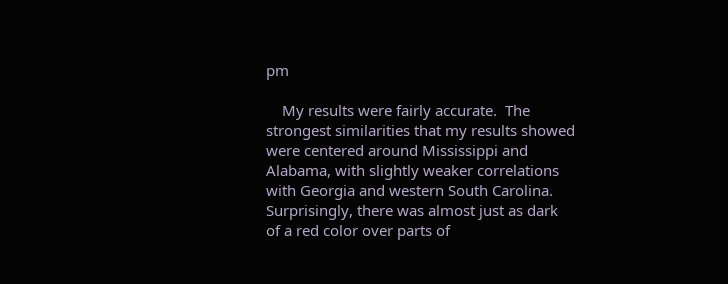pm

    My results were fairly accurate.  The strongest similarities that my results showed were centered around Mississippi and Alabama, with slightly weaker correlations with Georgia and western South Carolina.  Surprisingly, there was almost just as dark of a red color over parts of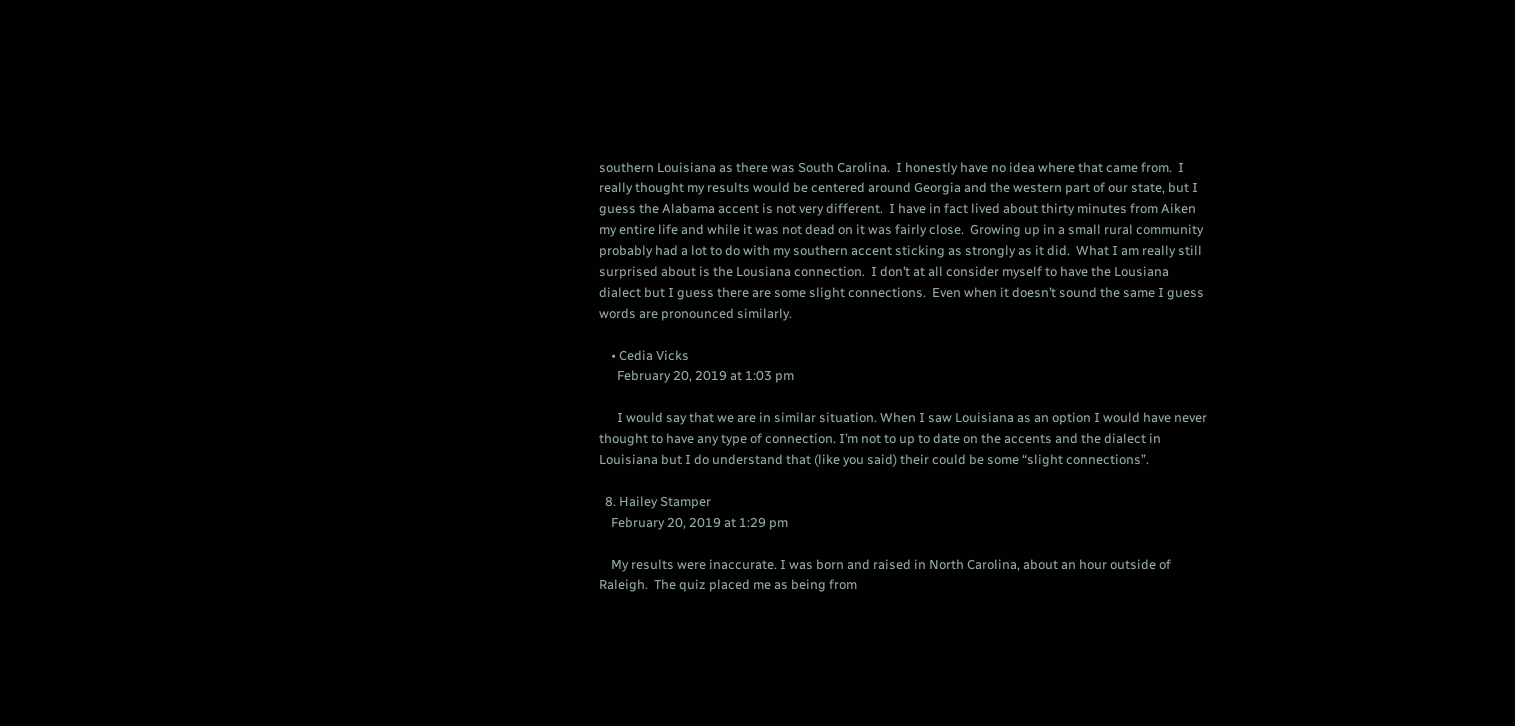southern Louisiana as there was South Carolina.  I honestly have no idea where that came from.  I really thought my results would be centered around Georgia and the western part of our state, but I guess the Alabama accent is not very different.  I have in fact lived about thirty minutes from Aiken my entire life and while it was not dead on it was fairly close.  Growing up in a small rural community probably had a lot to do with my southern accent sticking as strongly as it did.  What I am really still surprised about is the Lousiana connection.  I don’t at all consider myself to have the Lousiana dialect but I guess there are some slight connections.  Even when it doesn’t sound the same I guess words are pronounced similarly.

    • Cedia Vicks
      February 20, 2019 at 1:03 pm

      I would say that we are in similar situation. When I saw Louisiana as an option I would have never thought to have any type of connection. I’m not to up to date on the accents and the dialect in Louisiana but I do understand that (like you said) their could be some “slight connections”.

  8. Hailey Stamper
    February 20, 2019 at 1:29 pm

    My results were inaccurate. I was born and raised in North Carolina, about an hour outside of Raleigh.  The quiz placed me as being from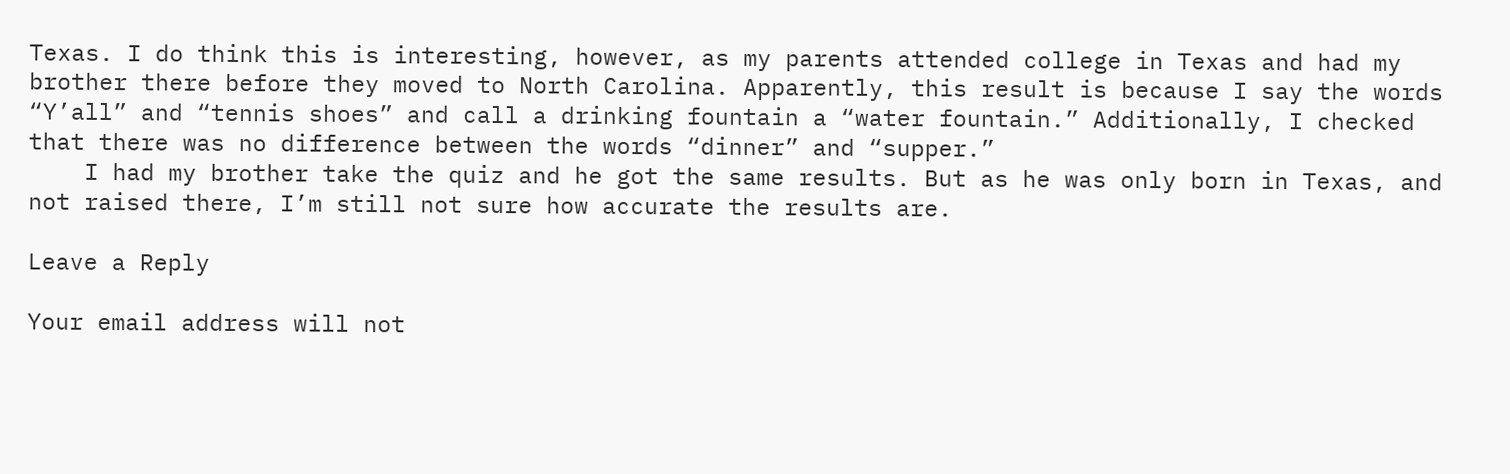Texas. I do think this is interesting, however, as my parents attended college in Texas and had my brother there before they moved to North Carolina. Apparently, this result is because I say the words “Y’all” and “tennis shoes” and call a drinking fountain a “water fountain.” Additionally, I checked that there was no difference between the words “dinner” and “supper.”
    I had my brother take the quiz and he got the same results. But as he was only born in Texas, and not raised there, I’m still not sure how accurate the results are.

Leave a Reply

Your email address will not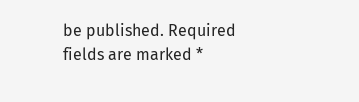be published. Required fields are marked *